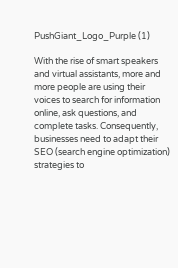PushGiant_Logo_Purple (1)

With the rise of smart speakers and virtual assistants, more and more people are using their voices to search for information online, ask questions, and complete tasks. Consequently, businesses need to adapt their SEO (search engine optimization) strategies to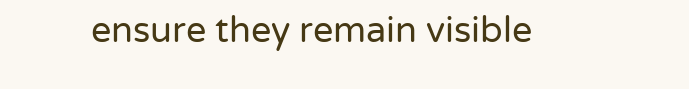ensure they remain visible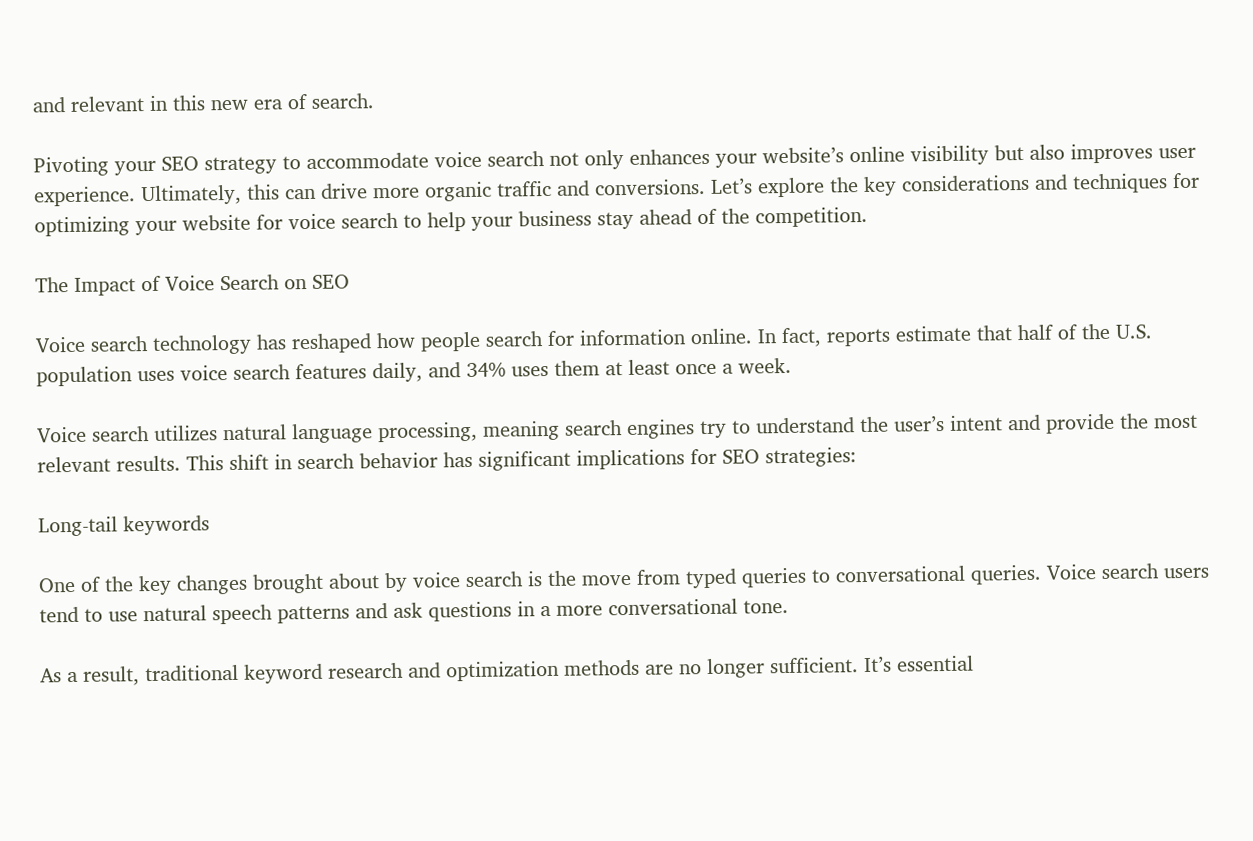and relevant in this new era of search.

Pivoting your SEO strategy to accommodate voice search not only enhances your website’s online visibility but also improves user experience. Ultimately, this can drive more organic traffic and conversions. Let’s explore the key considerations and techniques for optimizing your website for voice search to help your business stay ahead of the competition.

The Impact of Voice Search on SEO

Voice search technology has reshaped how people search for information online. In fact, reports estimate that half of the U.S. population uses voice search features daily, and 34% uses them at least once a week.

Voice search utilizes natural language processing, meaning search engines try to understand the user’s intent and provide the most relevant results. This shift in search behavior has significant implications for SEO strategies:

Long-tail keywords

One of the key changes brought about by voice search is the move from typed queries to conversational queries. Voice search users tend to use natural speech patterns and ask questions in a more conversational tone.

As a result, traditional keyword research and optimization methods are no longer sufficient. It’s essential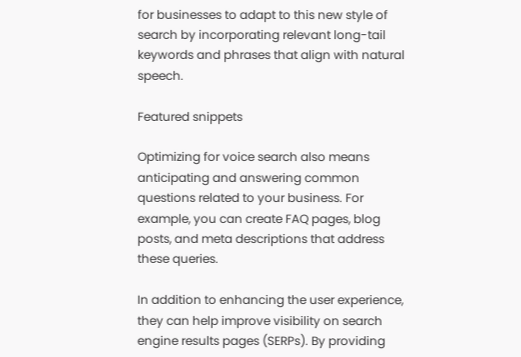for businesses to adapt to this new style of search by incorporating relevant long-tail keywords and phrases that align with natural speech.

Featured snippets

Optimizing for voice search also means anticipating and answering common questions related to your business. For example, you can create FAQ pages, blog posts, and meta descriptions that address these queries.

In addition to enhancing the user experience, they can help improve visibility on search engine results pages (SERPs). By providing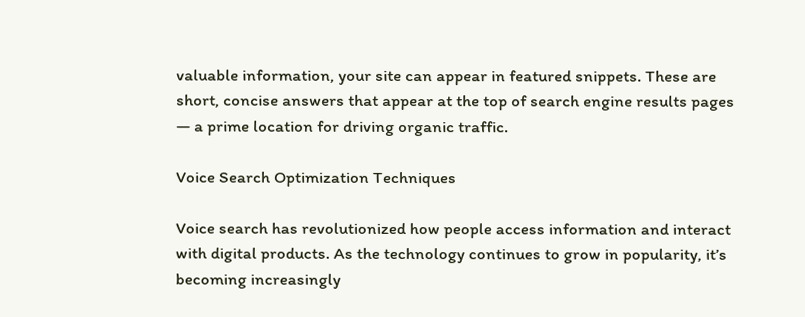valuable information, your site can appear in featured snippets. These are short, concise answers that appear at the top of search engine results pages — a prime location for driving organic traffic.

Voice Search Optimization Techniques

Voice search has revolutionized how people access information and interact with digital products. As the technology continues to grow in popularity, it’s becoming increasingly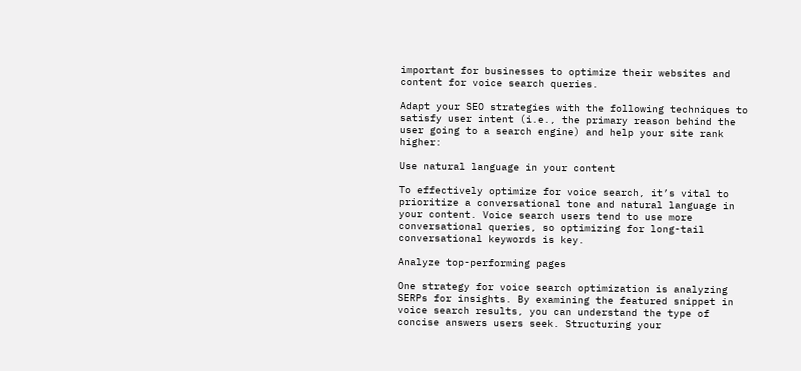important for businesses to optimize their websites and content for voice search queries.

Adapt your SEO strategies with the following techniques to satisfy user intent (i.e., the primary reason behind the user going to a search engine) and help your site rank higher:

Use natural language in your content

To effectively optimize for voice search, it’s vital to prioritize a conversational tone and natural language in your content. Voice search users tend to use more conversational queries, so optimizing for long-tail conversational keywords is key.

Analyze top-performing pages

One strategy for voice search optimization is analyzing SERPs for insights. By examining the featured snippet in voice search results, you can understand the type of concise answers users seek. Structuring your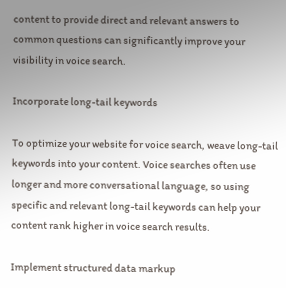content to provide direct and relevant answers to common questions can significantly improve your visibility in voice search.

Incorporate long-tail keywords

To optimize your website for voice search, weave long-tail keywords into your content. Voice searches often use longer and more conversational language, so using specific and relevant long-tail keywords can help your content rank higher in voice search results.

Implement structured data markup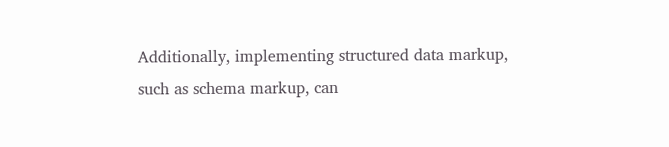Additionally, implementing structured data markup, such as schema markup, can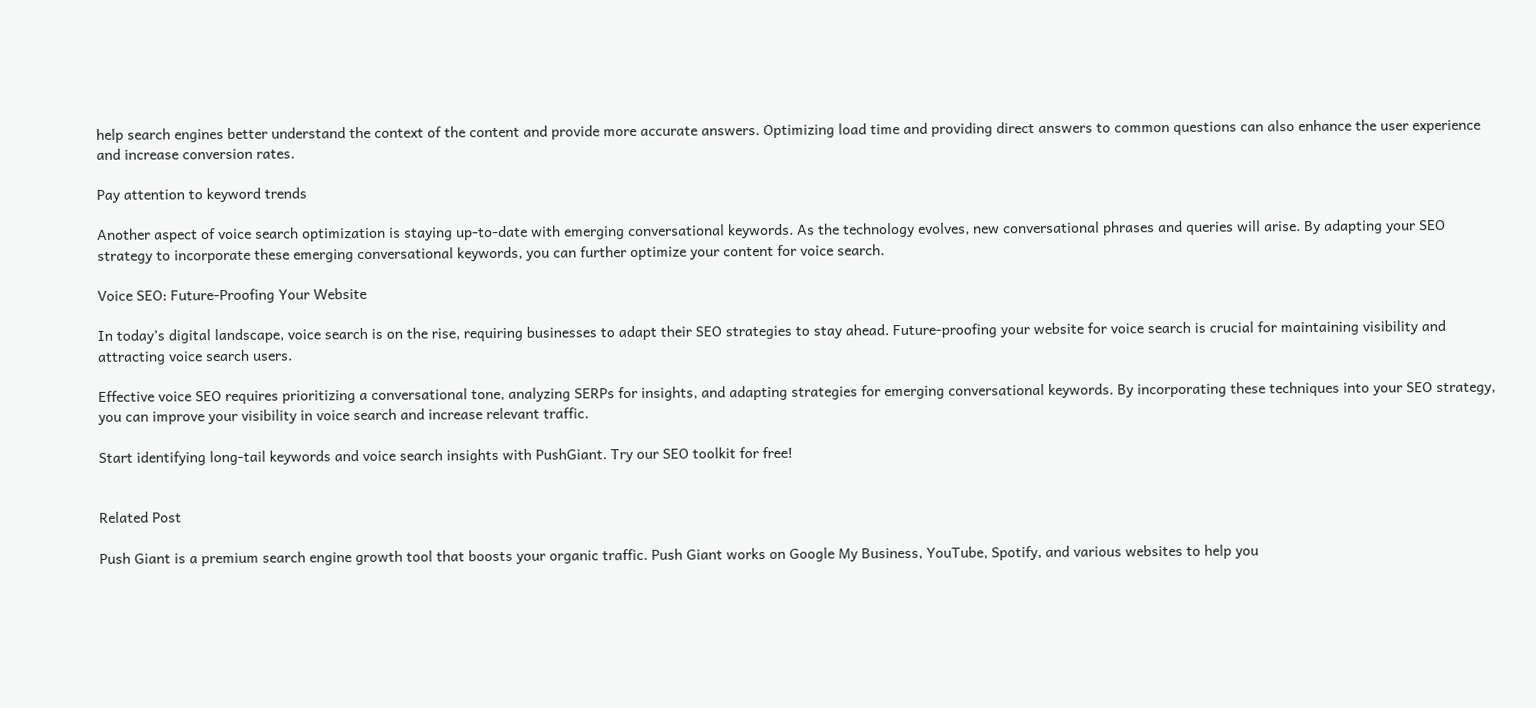help search engines better understand the context of the content and provide more accurate answers. Optimizing load time and providing direct answers to common questions can also enhance the user experience and increase conversion rates.

Pay attention to keyword trends

Another aspect of voice search optimization is staying up-to-date with emerging conversational keywords. As the technology evolves, new conversational phrases and queries will arise. By adapting your SEO strategy to incorporate these emerging conversational keywords, you can further optimize your content for voice search.

Voice SEO: Future-Proofing Your Website

In today’s digital landscape, voice search is on the rise, requiring businesses to adapt their SEO strategies to stay ahead. Future-proofing your website for voice search is crucial for maintaining visibility and attracting voice search users.

Effective voice SEO requires prioritizing a conversational tone, analyzing SERPs for insights, and adapting strategies for emerging conversational keywords. By incorporating these techniques into your SEO strategy, you can improve your visibility in voice search and increase relevant traffic.

Start identifying long-tail keywords and voice search insights with PushGiant. Try our SEO toolkit for free!


Related Post

Push Giant is a premium search engine growth tool that boosts your organic traffic. Push Giant works on Google My Business, YouTube, Spotify, and various websites to help you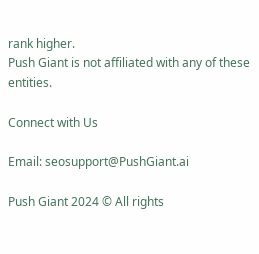rank higher.
Push Giant is not affiliated with any of these entities.

Connect with Us

Email: seosupport@PushGiant.ai

Push Giant 2024 © All rights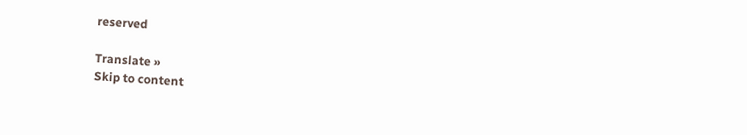reserved

Translate »
Skip to content